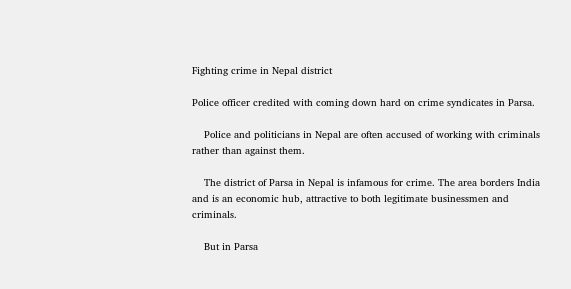Fighting crime in Nepal district

Police officer credited with coming down hard on crime syndicates in Parsa.

    Police and politicians in Nepal are often accused of working with criminals rather than against them.

    The district of Parsa in Nepal is infamous for crime. The area borders India and is an economic hub, attractive to both legitimate businessmen and criminals.

    But in Parsa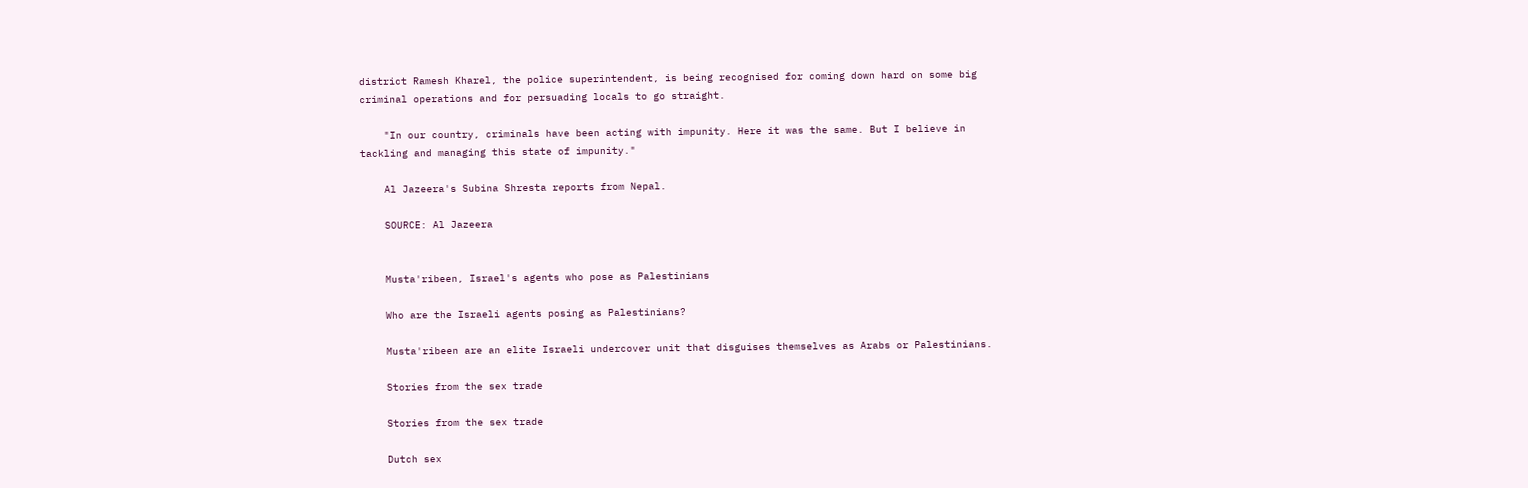district Ramesh Kharel, the police superintendent, is being recognised for coming down hard on some big criminal operations and for persuading locals to go straight.

    "In our country, criminals have been acting with impunity. Here it was the same. But I believe in tackling and managing this state of impunity."

    Al Jazeera's Subina Shresta reports from Nepal.

    SOURCE: Al Jazeera


    Musta'ribeen, Israel's agents who pose as Palestinians

    Who are the Israeli agents posing as Palestinians?

    Musta'ribeen are an elite Israeli undercover unit that disguises themselves as Arabs or Palestinians.

    Stories from the sex trade

    Stories from the sex trade

    Dutch sex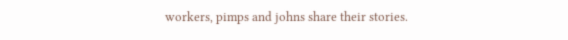workers, pimps and johns share their stories.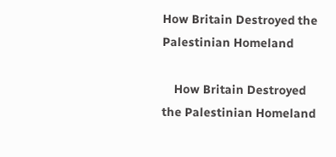How Britain Destroyed the Palestinian Homeland

    How Britain Destroyed the Palestinian Homeland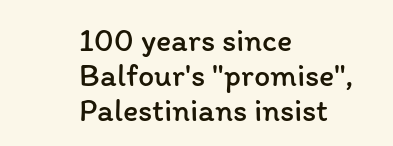100 years since Balfour's "promise", Palestinians insist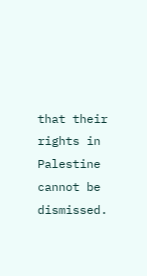that their rights in Palestine cannot be dismissed.